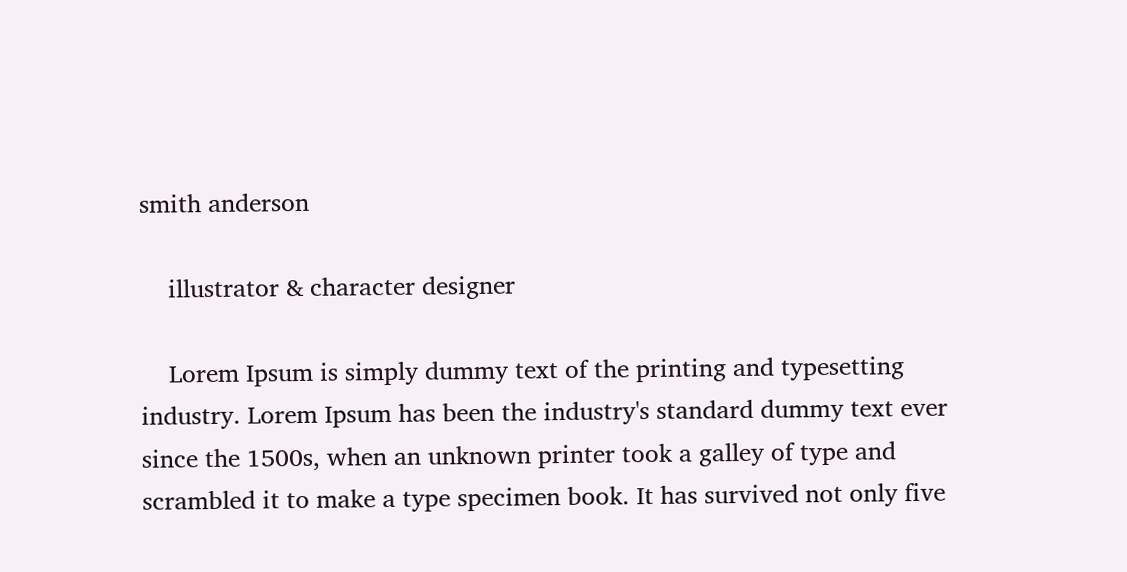smith anderson

    illustrator & character designer

    Lorem Ipsum is simply dummy text of the printing and typesetting industry. Lorem Ipsum has been the industry's standard dummy text ever since the 1500s, when an unknown printer took a galley of type and scrambled it to make a type specimen book. It has survived not only five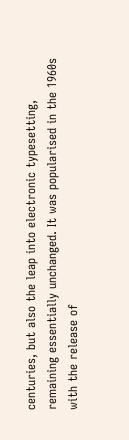centuries, but also the leap into electronic typesetting, remaining essentially unchanged. It was popularised in the 1960s with the release of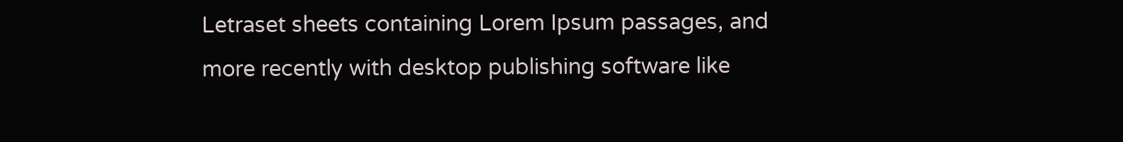Letraset sheets containing Lorem Ipsum passages, and more recently with desktop publishing software like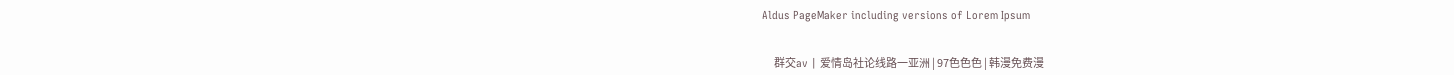Aldus PageMaker including versions of Lorem Ipsum


      群交av | 爱情岛社论线路一亚洲 | 97色色色 | 韩漫免费漫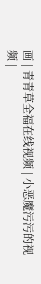画 | 青青草全福在线视频 | 小恶魔污污的视频 |